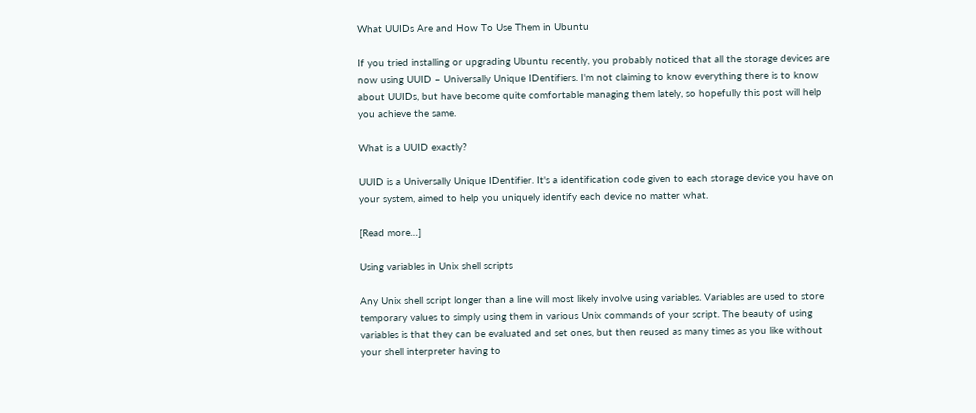What UUIDs Are and How To Use Them in Ubuntu

If you tried installing or upgrading Ubuntu recently, you probably noticed that all the storage devices are now using UUID – Universally Unique IDentifiers. I'm not claiming to know everything there is to know about UUIDs, but have become quite comfortable managing them lately, so hopefully this post will help you achieve the same.

What is a UUID exactly?

UUID is a Universally Unique IDentifier. It's a identification code given to each storage device you have on your system, aimed to help you uniquely identify each device no matter what.

[Read more…]

Using variables in Unix shell scripts

Any Unix shell script longer than a line will most likely involve using variables. Variables are used to store temporary values to simply using them in various Unix commands of your script. The beauty of using variables is that they can be evaluated and set ones, but then reused as many times as you like without your shell interpreter having to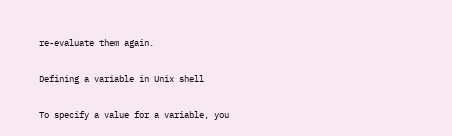re-evaluate them again.

Defining a variable in Unix shell

To specify a value for a variable, you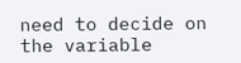need to decide on the variable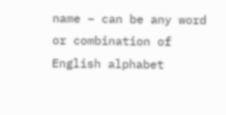name – can be any word or combination of English alphabet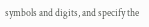symbols and digits, and specify the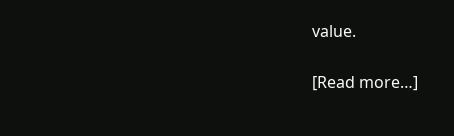value.

[Read more…]